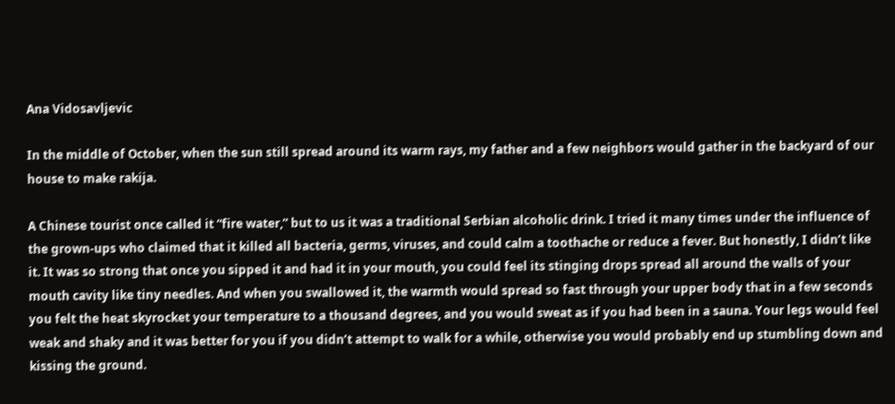Ana Vidosavljevic

In the middle of October, when the sun still spread around its warm rays, my father and a few neighbors would gather in the backyard of our house to make rakija.

A Chinese tourist once called it “fire water,” but to us it was a traditional Serbian alcoholic drink. I tried it many times under the influence of the grown-ups who claimed that it killed all bacteria, germs, viruses, and could calm a toothache or reduce a fever. But honestly, I didn’t like it. It was so strong that once you sipped it and had it in your mouth, you could feel its stinging drops spread all around the walls of your mouth cavity like tiny needles. And when you swallowed it, the warmth would spread so fast through your upper body that in a few seconds you felt the heat skyrocket your temperature to a thousand degrees, and you would sweat as if you had been in a sauna. Your legs would feel weak and shaky and it was better for you if you didn’t attempt to walk for a while, otherwise you would probably end up stumbling down and kissing the ground.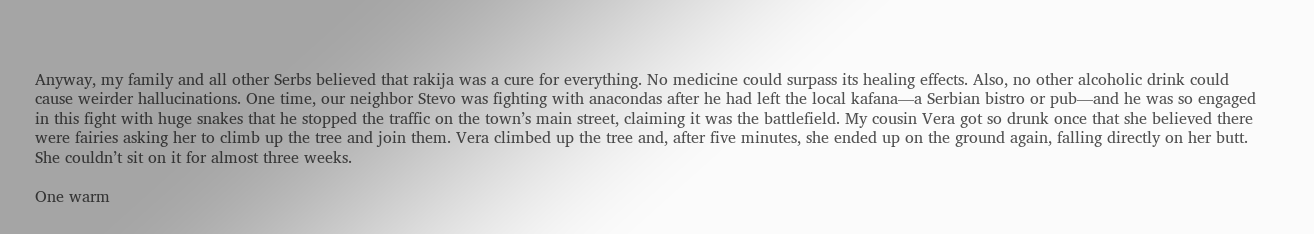Anyway, my family and all other Serbs believed that rakija was a cure for everything. No medicine could surpass its healing effects. Also, no other alcoholic drink could cause weirder hallucinations. One time, our neighbor Stevo was fighting with anacondas after he had left the local kafana—a Serbian bistro or pub—and he was so engaged in this fight with huge snakes that he stopped the traffic on the town’s main street, claiming it was the battlefield. My cousin Vera got so drunk once that she believed there were fairies asking her to climb up the tree and join them. Vera climbed up the tree and, after five minutes, she ended up on the ground again, falling directly on her butt. She couldn’t sit on it for almost three weeks.

One warm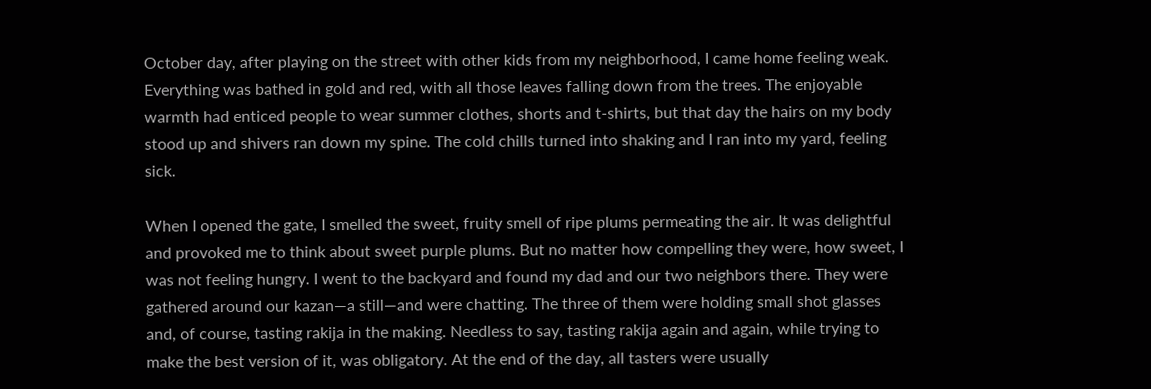October day, after playing on the street with other kids from my neighborhood, I came home feeling weak. Everything was bathed in gold and red, with all those leaves falling down from the trees. The enjoyable warmth had enticed people to wear summer clothes, shorts and t-shirts, but that day the hairs on my body stood up and shivers ran down my spine. The cold chills turned into shaking and I ran into my yard, feeling sick.

When I opened the gate, I smelled the sweet, fruity smell of ripe plums permeating the air. It was delightful and provoked me to think about sweet purple plums. But no matter how compelling they were, how sweet, I was not feeling hungry. I went to the backyard and found my dad and our two neighbors there. They were gathered around our kazan—a still—and were chatting. The three of them were holding small shot glasses and, of course, tasting rakija in the making. Needless to say, tasting rakija again and again, while trying to make the best version of it, was obligatory. At the end of the day, all tasters were usually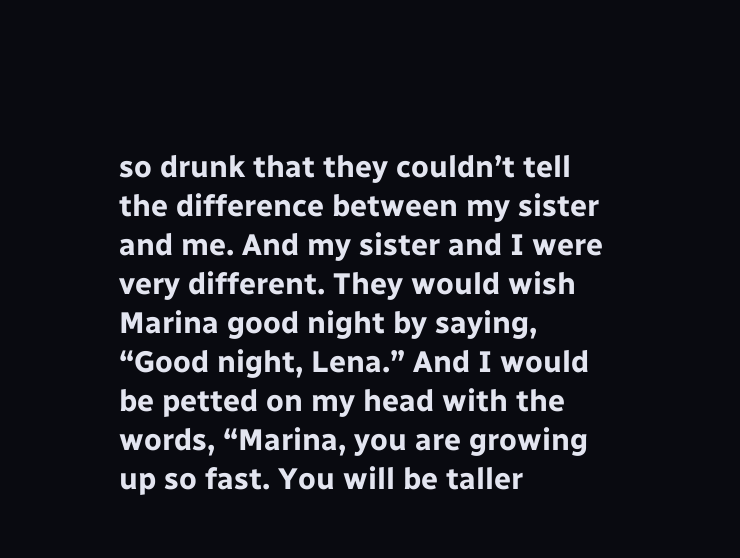so drunk that they couldn’t tell the difference between my sister and me. And my sister and I were very different. They would wish Marina good night by saying, “Good night, Lena.” And I would be petted on my head with the words, “Marina, you are growing up so fast. You will be taller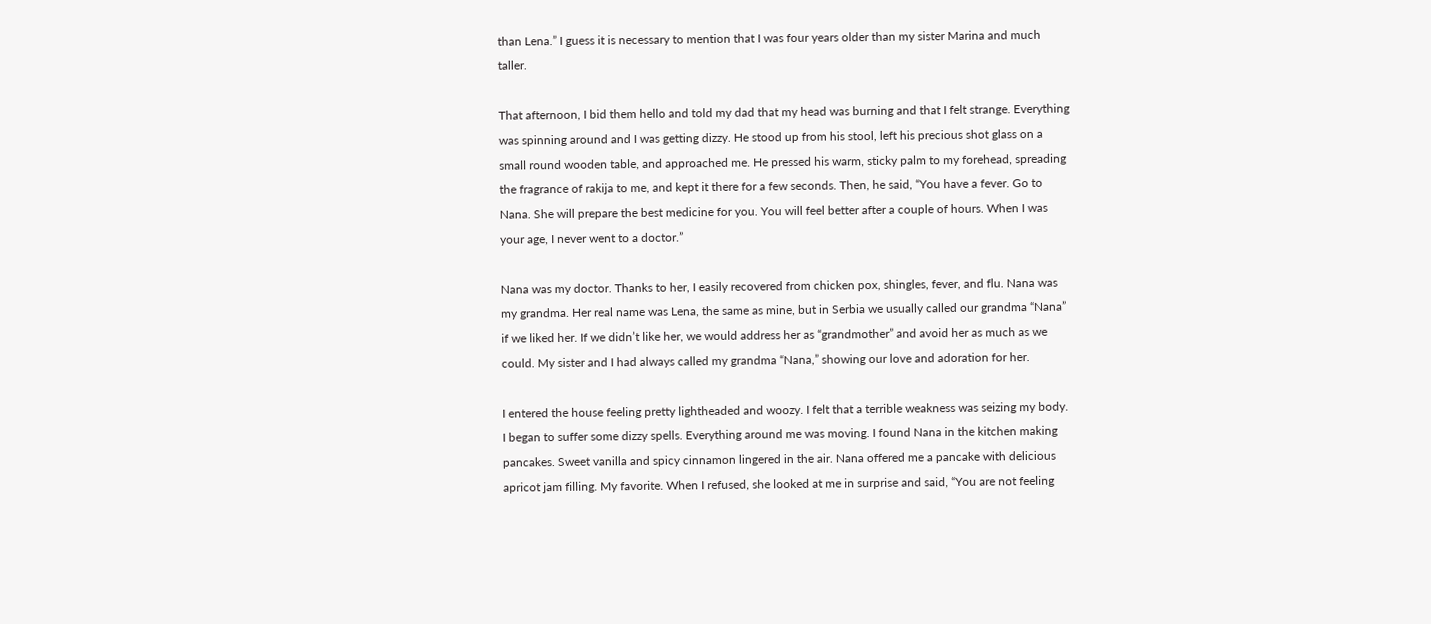than Lena.” I guess it is necessary to mention that I was four years older than my sister Marina and much taller.

That afternoon, I bid them hello and told my dad that my head was burning and that I felt strange. Everything was spinning around and I was getting dizzy. He stood up from his stool, left his precious shot glass on a small round wooden table, and approached me. He pressed his warm, sticky palm to my forehead, spreading the fragrance of rakija to me, and kept it there for a few seconds. Then, he said, “You have a fever. Go to Nana. She will prepare the best medicine for you. You will feel better after a couple of hours. When I was your age, I never went to a doctor.”

Nana was my doctor. Thanks to her, I easily recovered from chicken pox, shingles, fever, and flu. Nana was my grandma. Her real name was Lena, the same as mine, but in Serbia we usually called our grandma “Nana” if we liked her. If we didn’t like her, we would address her as “grandmother” and avoid her as much as we could. My sister and I had always called my grandma “Nana,” showing our love and adoration for her.

I entered the house feeling pretty lightheaded and woozy. I felt that a terrible weakness was seizing my body. I began to suffer some dizzy spells. Everything around me was moving. I found Nana in the kitchen making pancakes. Sweet vanilla and spicy cinnamon lingered in the air. Nana offered me a pancake with delicious apricot jam filling. My favorite. When I refused, she looked at me in surprise and said, “You are not feeling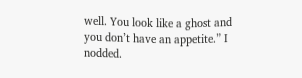well. You look like a ghost and you don’t have an appetite.” I nodded.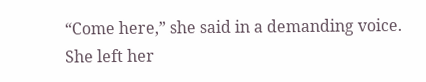“Come here,” she said in a demanding voice. She left her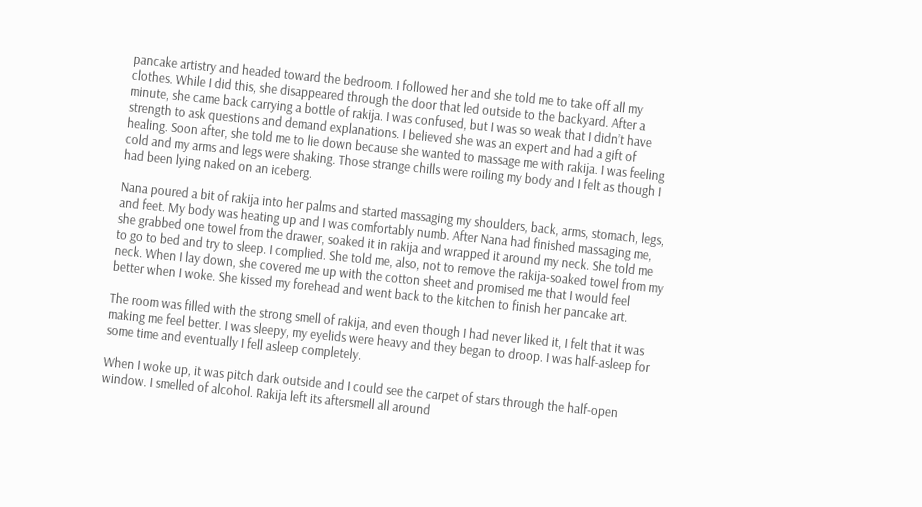pancake artistry and headed toward the bedroom. I followed her and she told me to take off all my clothes. While I did this, she disappeared through the door that led outside to the backyard. After a minute, she came back carrying a bottle of rakija. I was confused, but I was so weak that I didn’t have strength to ask questions and demand explanations. I believed she was an expert and had a gift of healing. Soon after, she told me to lie down because she wanted to massage me with rakija. I was feeling cold and my arms and legs were shaking. Those strange chills were roiling my body and I felt as though I had been lying naked on an iceberg.

Nana poured a bit of rakija into her palms and started massaging my shoulders, back, arms, stomach, legs, and feet. My body was heating up and I was comfortably numb. After Nana had finished massaging me, she grabbed one towel from the drawer, soaked it in rakija and wrapped it around my neck. She told me to go to bed and try to sleep. I complied. She told me, also, not to remove the rakija-soaked towel from my neck. When I lay down, she covered me up with the cotton sheet and promised me that I would feel better when I woke. She kissed my forehead and went back to the kitchen to finish her pancake art.

The room was filled with the strong smell of rakija, and even though I had never liked it, I felt that it was making me feel better. I was sleepy, my eyelids were heavy and they began to droop. I was half-asleep for some time and eventually I fell asleep completely.

When I woke up, it was pitch dark outside and I could see the carpet of stars through the half-open window. I smelled of alcohol. Rakija left its aftersmell all around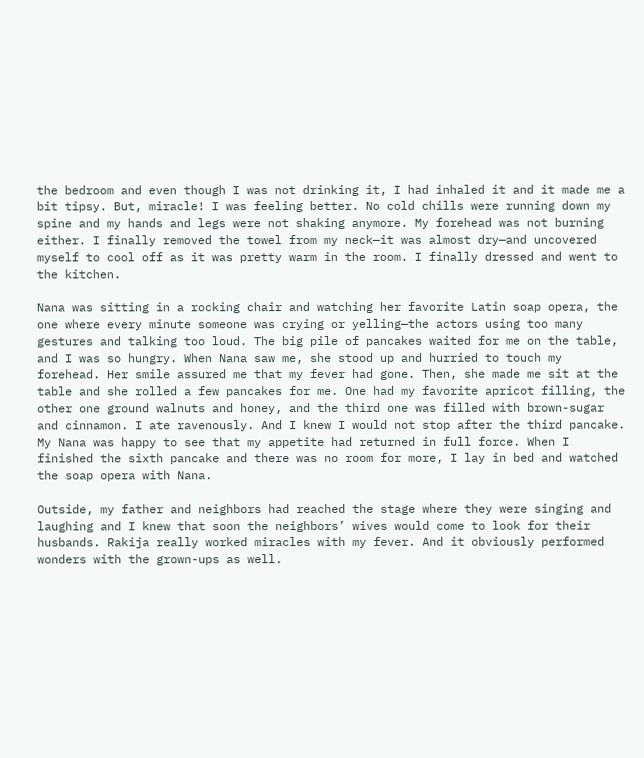the bedroom and even though I was not drinking it, I had inhaled it and it made me a bit tipsy. But, miracle! I was feeling better. No cold chills were running down my spine and my hands and legs were not shaking anymore. My forehead was not burning either. I finally removed the towel from my neck—it was almost dry—and uncovered myself to cool off as it was pretty warm in the room. I finally dressed and went to the kitchen.

Nana was sitting in a rocking chair and watching her favorite Latin soap opera, the one where every minute someone was crying or yelling—the actors using too many gestures and talking too loud. The big pile of pancakes waited for me on the table, and I was so hungry. When Nana saw me, she stood up and hurried to touch my forehead. Her smile assured me that my fever had gone. Then, she made me sit at the table and she rolled a few pancakes for me. One had my favorite apricot filling, the other one ground walnuts and honey, and the third one was filled with brown-sugar and cinnamon. I ate ravenously. And I knew I would not stop after the third pancake. My Nana was happy to see that my appetite had returned in full force. When I finished the sixth pancake and there was no room for more, I lay in bed and watched the soap opera with Nana.

Outside, my father and neighbors had reached the stage where they were singing and laughing and I knew that soon the neighbors’ wives would come to look for their husbands. Rakija really worked miracles with my fever. And it obviously performed wonders with the grown-ups as well.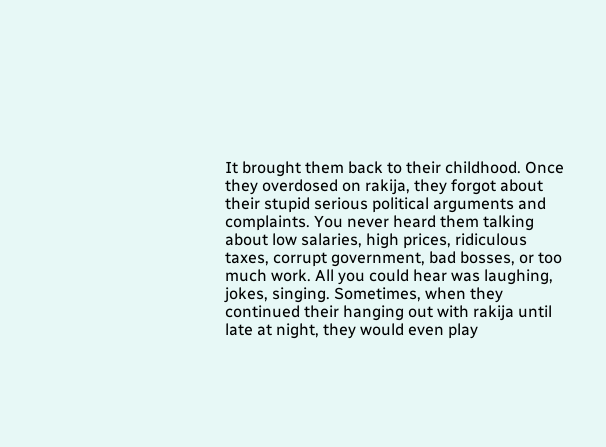It brought them back to their childhood. Once they overdosed on rakija, they forgot about their stupid serious political arguments and complaints. You never heard them talking about low salaries, high prices, ridiculous taxes, corrupt government, bad bosses, or too much work. All you could hear was laughing, jokes, singing. Sometimes, when they continued their hanging out with rakija until late at night, they would even play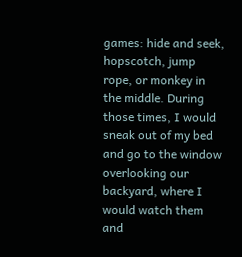games: hide and seek, hopscotch, jump rope, or monkey in the middle. During those times, I would sneak out of my bed and go to the window overlooking our backyard, where I would watch them and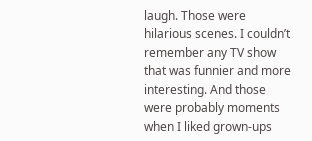laugh. Those were hilarious scenes. I couldn’t remember any TV show that was funnier and more interesting. And those were probably moments when I liked grown-ups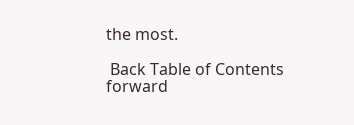the most.

 Back Table of Contents forward